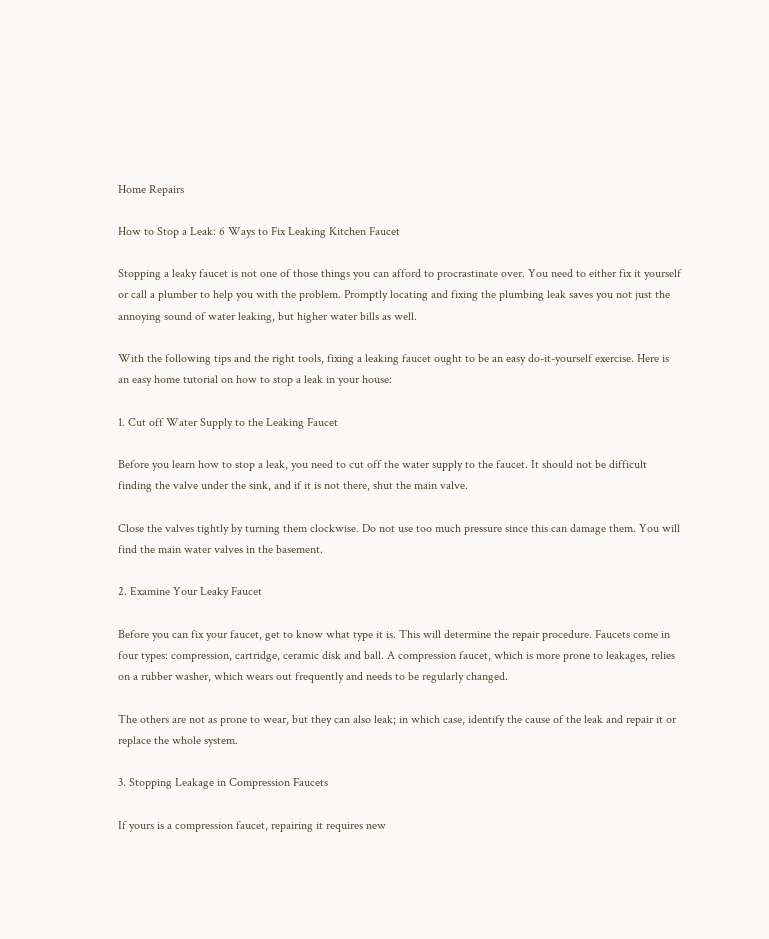Home Repairs

How to Stop a Leak: 6 Ways to Fix Leaking Kitchen Faucet

Stopping a leaky faucet is not one of those things you can afford to procrastinate over. You need to either fix it yourself or call a plumber to help you with the problem. Promptly locating and fixing the plumbing leak saves you not just the annoying sound of water leaking, but higher water bills as well.

With the following tips and the right tools, fixing a leaking faucet ought to be an easy do-it-yourself exercise. Here is an easy home tutorial on how to stop a leak in your house:

1. Cut off Water Supply to the Leaking Faucet

Before you learn how to stop a leak, you need to cut off the water supply to the faucet. It should not be difficult finding the valve under the sink, and if it is not there, shut the main valve.

Close the valves tightly by turning them clockwise. Do not use too much pressure since this can damage them. You will find the main water valves in the basement.

2. Examine Your Leaky Faucet

Before you can fix your faucet, get to know what type it is. This will determine the repair procedure. Faucets come in four types: compression, cartridge, ceramic disk and ball. A compression faucet, which is more prone to leakages, relies on a rubber washer, which wears out frequently and needs to be regularly changed.

The others are not as prone to wear, but they can also leak; in which case, identify the cause of the leak and repair it or replace the whole system.

3. Stopping Leakage in Compression Faucets

If yours is a compression faucet, repairing it requires new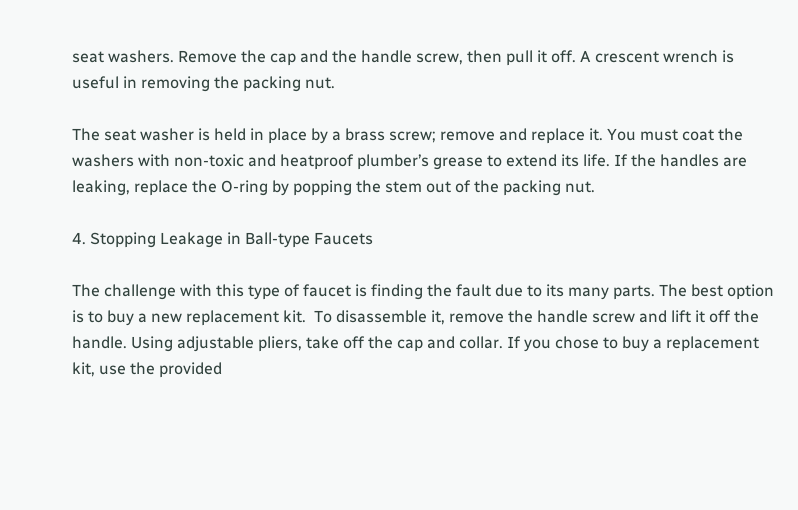seat washers. Remove the cap and the handle screw, then pull it off. A crescent wrench is useful in removing the packing nut.

The seat washer is held in place by a brass screw; remove and replace it. You must coat the washers with non-toxic and heatproof plumber’s grease to extend its life. If the handles are leaking, replace the O-ring by popping the stem out of the packing nut.

4. Stopping Leakage in Ball-type Faucets

The challenge with this type of faucet is finding the fault due to its many parts. The best option is to buy a new replacement kit.  To disassemble it, remove the handle screw and lift it off the handle. Using adjustable pliers, take off the cap and collar. If you chose to buy a replacement kit, use the provided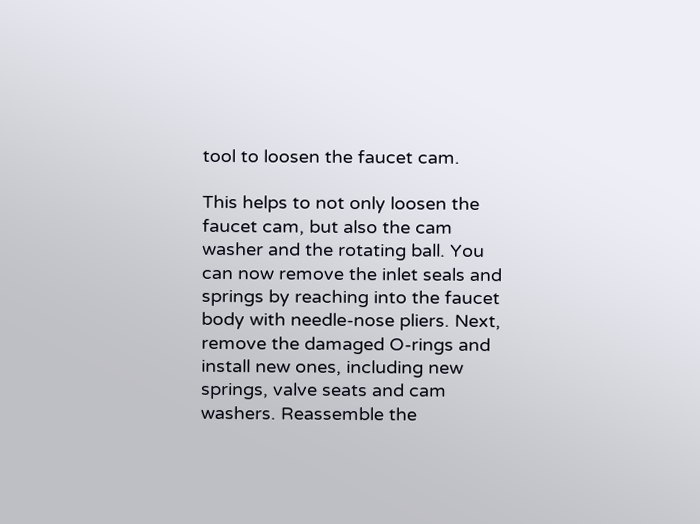tool to loosen the faucet cam.

This helps to not only loosen the faucet cam, but also the cam washer and the rotating ball. You can now remove the inlet seals and springs by reaching into the faucet body with needle-nose pliers. Next, remove the damaged O-rings and install new ones, including new springs, valve seats and cam washers. Reassemble the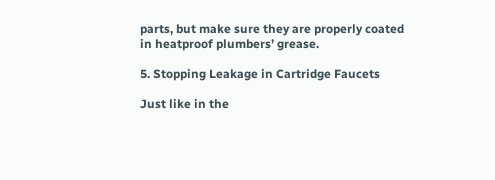parts, but make sure they are properly coated in heatproof plumbers’ grease.

5. Stopping Leakage in Cartridge Faucets

Just like in the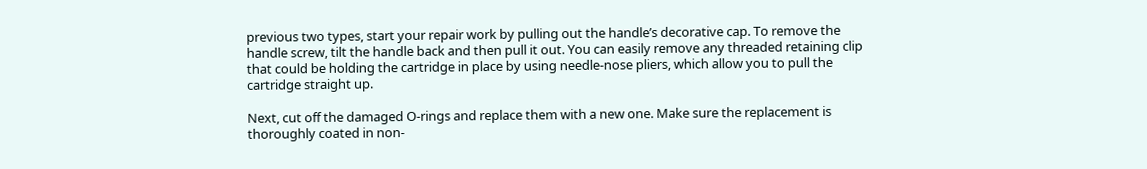previous two types, start your repair work by pulling out the handle’s decorative cap. To remove the handle screw, tilt the handle back and then pull it out. You can easily remove any threaded retaining clip that could be holding the cartridge in place by using needle-nose pliers, which allow you to pull the cartridge straight up.

Next, cut off the damaged O-rings and replace them with a new one. Make sure the replacement is thoroughly coated in non-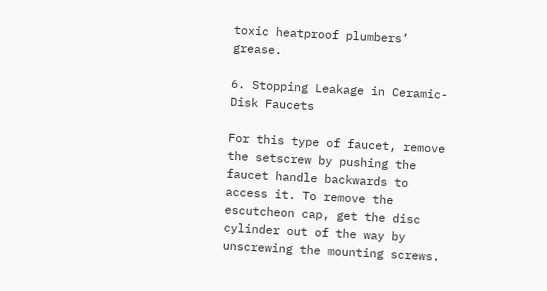toxic heatproof plumbers’ grease.

6. Stopping Leakage in Ceramic-Disk Faucets

For this type of faucet, remove the setscrew by pushing the faucet handle backwards to access it. To remove the escutcheon cap, get the disc cylinder out of the way by unscrewing the mounting screws.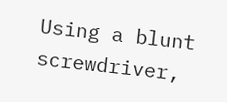Using a blunt screwdriver,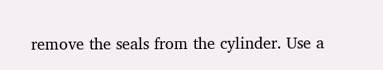remove the seals from the cylinder. Use a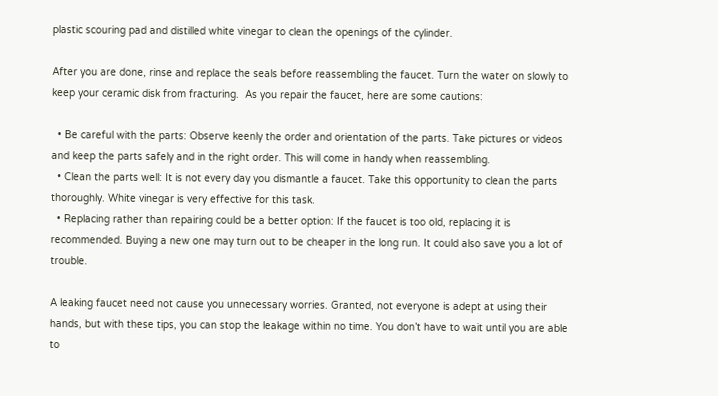plastic scouring pad and distilled white vinegar to clean the openings of the cylinder.

After you are done, rinse and replace the seals before reassembling the faucet. Turn the water on slowly to keep your ceramic disk from fracturing.  As you repair the faucet, here are some cautions:

  • Be careful with the parts: Observe keenly the order and orientation of the parts. Take pictures or videos and keep the parts safely and in the right order. This will come in handy when reassembling.
  • Clean the parts well: It is not every day you dismantle a faucet. Take this opportunity to clean the parts thoroughly. White vinegar is very effective for this task.
  • Replacing rather than repairing could be a better option: If the faucet is too old, replacing it is recommended. Buying a new one may turn out to be cheaper in the long run. It could also save you a lot of trouble.

A leaking faucet need not cause you unnecessary worries. Granted, not everyone is adept at using their hands, but with these tips, you can stop the leakage within no time. You don’t have to wait until you are able to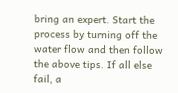bring an expert. Start the process by turning off the water flow and then follow the above tips. If all else fail, a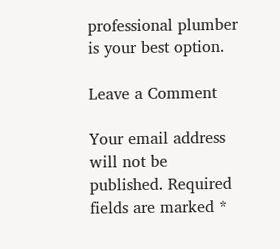professional plumber is your best option.

Leave a Comment

Your email address will not be published. Required fields are marked *